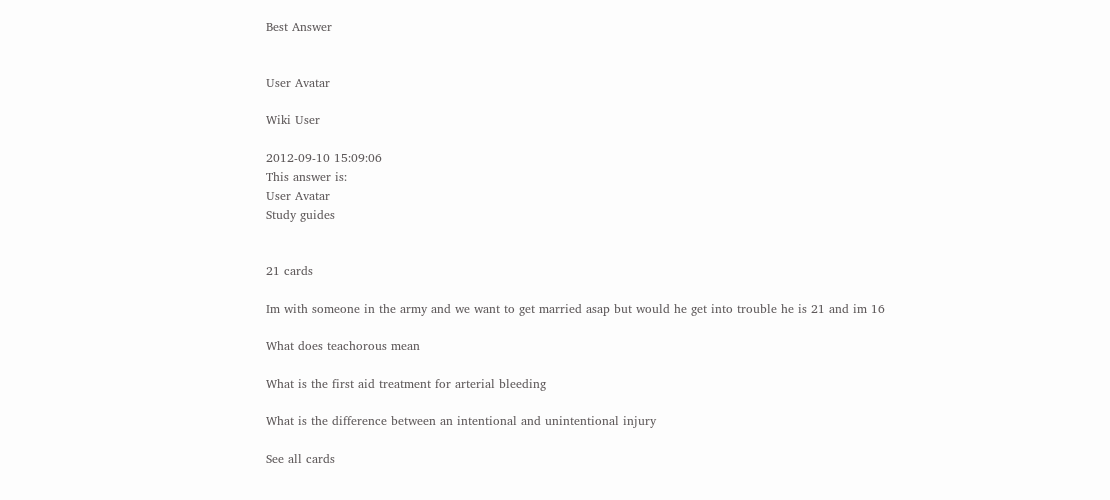Best Answer


User Avatar

Wiki User

2012-09-10 15:09:06
This answer is:
User Avatar
Study guides


21 cards

Im with someone in the army and we want to get married asap but would he get into trouble he is 21 and im 16

What does teachorous mean

What is the first aid treatment for arterial bleeding

What is the difference between an intentional and unintentional injury

See all cards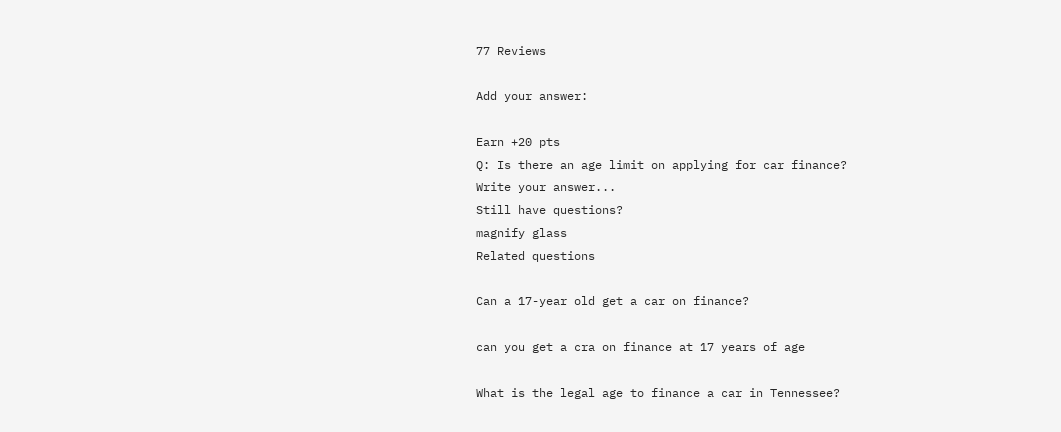77 Reviews

Add your answer:

Earn +20 pts
Q: Is there an age limit on applying for car finance?
Write your answer...
Still have questions?
magnify glass
Related questions

Can a 17-year old get a car on finance?

can you get a cra on finance at 17 years of age

What is the legal age to finance a car in Tennessee?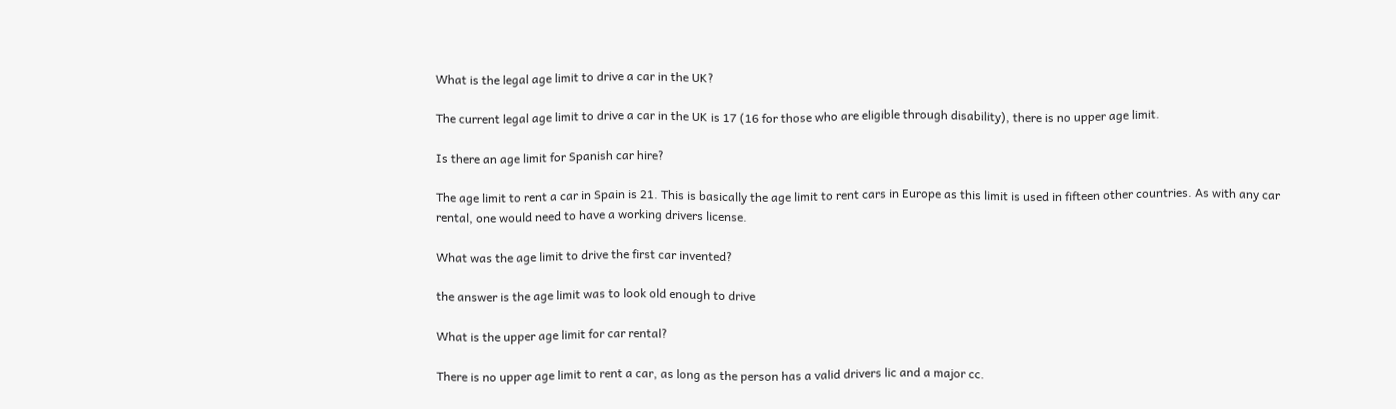What is the legal age limit to drive a car in the UK?

The current legal age limit to drive a car in the UK is 17 (16 for those who are eligible through disability), there is no upper age limit.

Is there an age limit for Spanish car hire?

The age limit to rent a car in Spain is 21. This is basically the age limit to rent cars in Europe as this limit is used in fifteen other countries. As with any car rental, one would need to have a working drivers license.

What was the age limit to drive the first car invented?

the answer is the age limit was to look old enough to drive

What is the upper age limit for car rental?

There is no upper age limit to rent a car, as long as the person has a valid drivers lic and a major cc.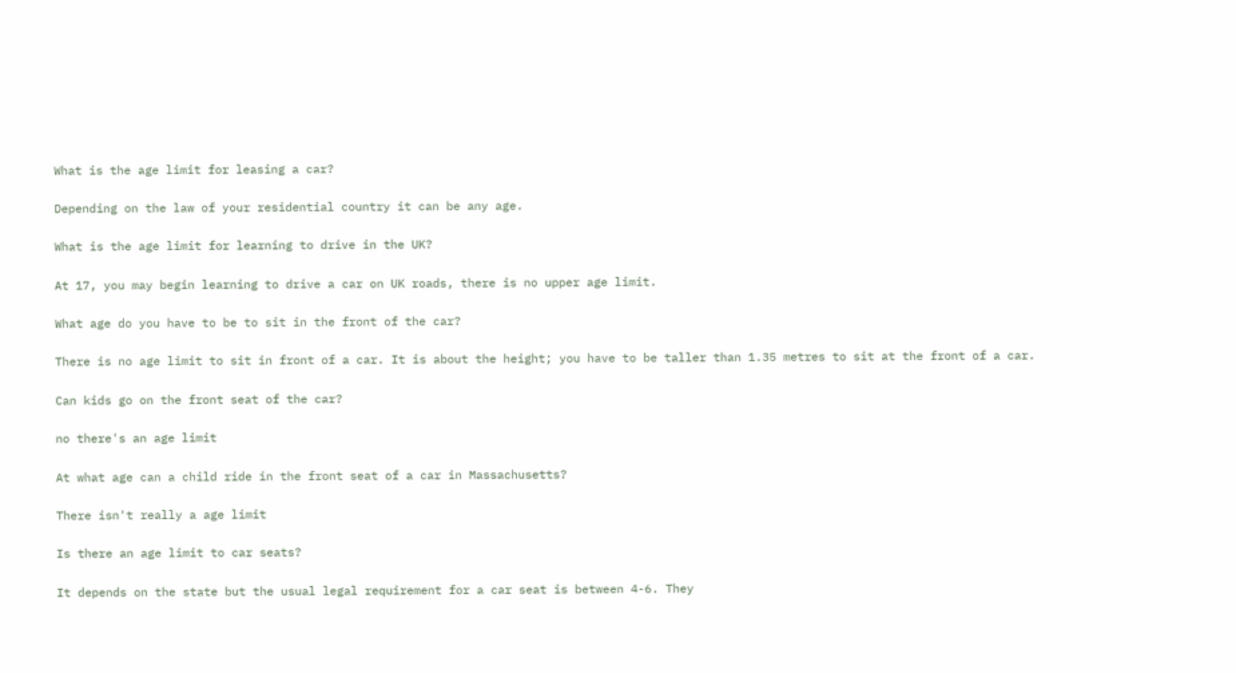What is the age limit for leasing a car?

Depending on the law of your residential country it can be any age.

What is the age limit for learning to drive in the UK?

At 17, you may begin learning to drive a car on UK roads, there is no upper age limit.

What age do you have to be to sit in the front of the car?

There is no age limit to sit in front of a car. It is about the height; you have to be taller than 1.35 metres to sit at the front of a car.

Can kids go on the front seat of the car?

no there's an age limit

At what age can a child ride in the front seat of a car in Massachusetts?

There isn't really a age limit

Is there an age limit to car seats?

It depends on the state but the usual legal requirement for a car seat is between 4-6. They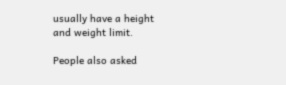usually have a height and weight limit.

People also asked